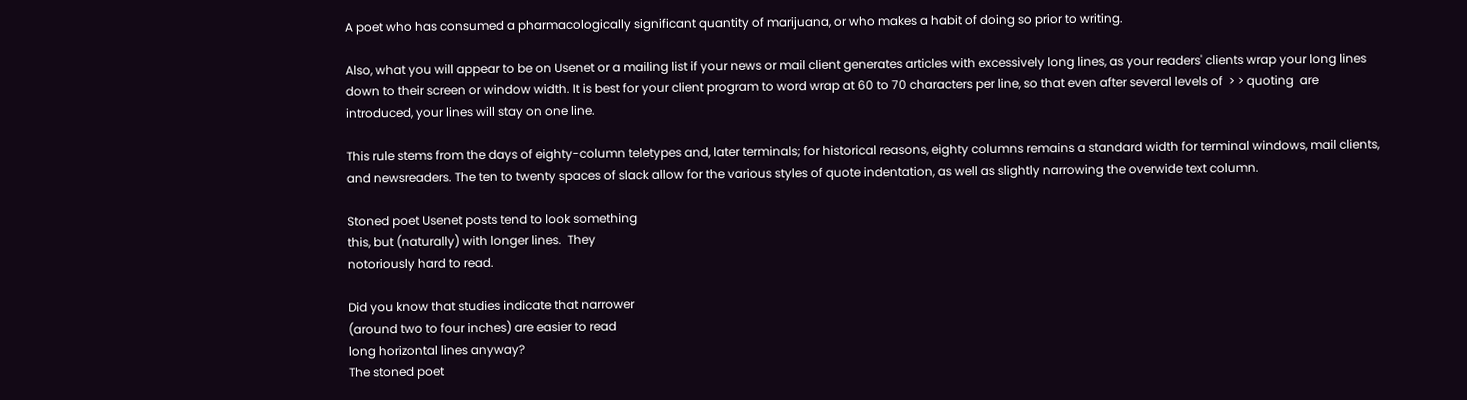A poet who has consumed a pharmacologically significant quantity of marijuana, or who makes a habit of doing so prior to writing.

Also, what you will appear to be on Usenet or a mailing list if your news or mail client generates articles with excessively long lines, as your readers' clients wrap your long lines down to their screen or window width. It is best for your client program to word wrap at 60 to 70 characters per line, so that even after several levels of  > > quoting  are introduced, your lines will stay on one line.

This rule stems from the days of eighty-column teletypes and, later terminals; for historical reasons, eighty columns remains a standard width for terminal windows, mail clients, and newsreaders. The ten to twenty spaces of slack allow for the various styles of quote indentation, as well as slightly narrowing the overwide text column.

Stoned poet Usenet posts tend to look something
this, but (naturally) with longer lines.  They
notoriously hard to read.

Did you know that studies indicate that narrower
(around two to four inches) are easier to read
long horizontal lines anyway?
The stoned poet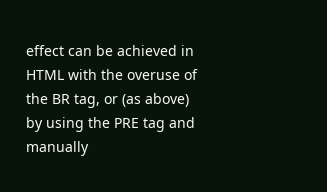effect can be achieved in HTML with the overuse of the BR tag, or (as above) by using the PRE tag and manually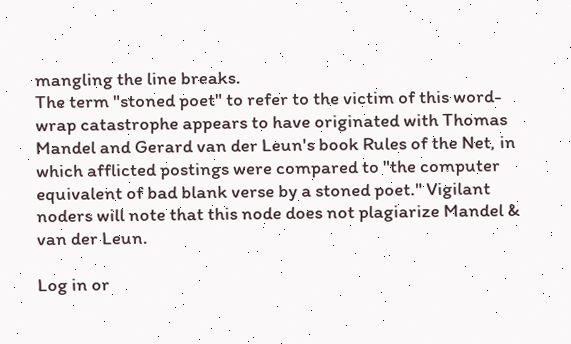mangling the line breaks.
The term "stoned poet" to refer to the victim of this word-wrap catastrophe appears to have originated with Thomas Mandel and Gerard van der Leun's book Rules of the Net, in which afflicted postings were compared to "the computer equivalent of bad blank verse by a stoned poet." Vigilant noders will note that this node does not plagiarize Mandel & van der Leun.

Log in or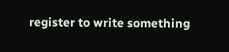register to write something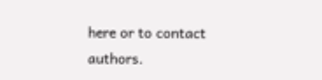here or to contact authors.